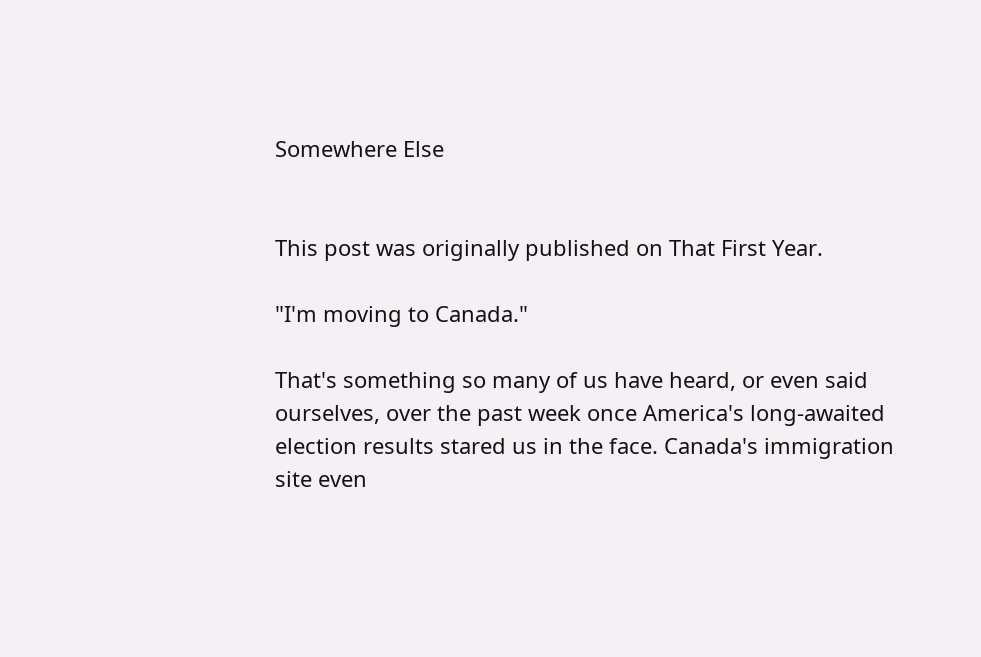Somewhere Else


This post was originally published on That First Year.

"I'm moving to Canada."

That's something so many of us have heard, or even said ourselves, over the past week once America's long-awaited election results stared us in the face. Canada's immigration site even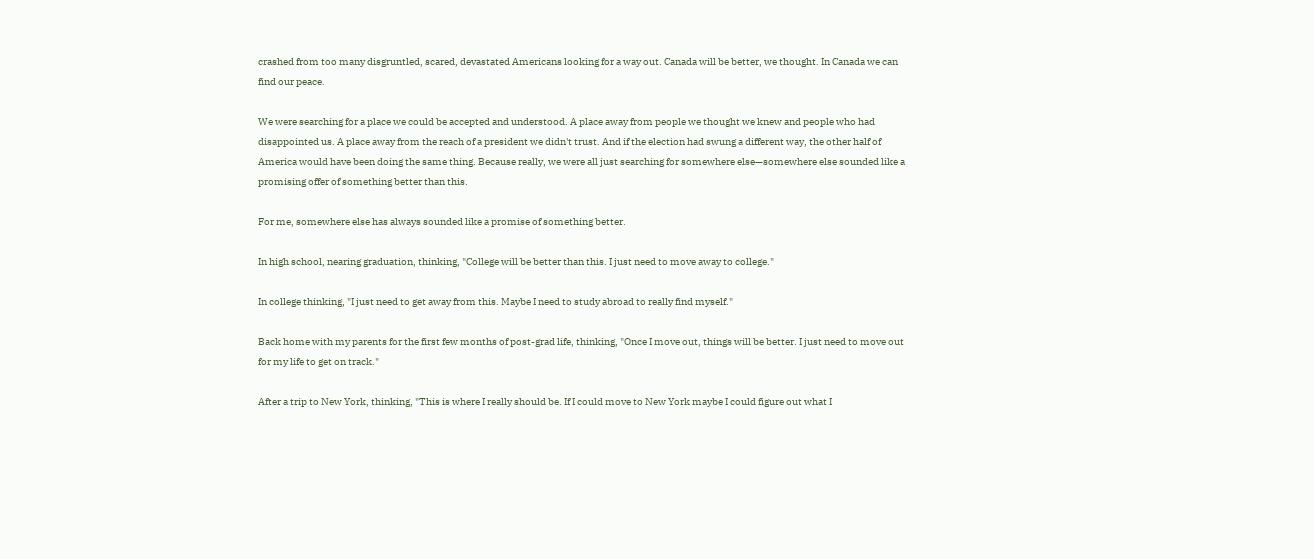crashed from too many disgruntled, scared, devastated Americans looking for a way out. Canada will be better, we thought. In Canada we can find our peace.

We were searching for a place we could be accepted and understood. A place away from people we thought we knew and people who had disappointed us. A place away from the reach of a president we didn't trust. And if the election had swung a different way, the other half of America would have been doing the same thing. Because really, we were all just searching for somewhere else—somewhere else sounded like a promising offer of something better than this.

For me, somewhere else has always sounded like a promise of something better.

In high school, nearing graduation, thinking, "College will be better than this. I just need to move away to college."

In college thinking, "I just need to get away from this. Maybe I need to study abroad to really find myself."

Back home with my parents for the first few months of post-grad life, thinking, "Once I move out, things will be better. I just need to move out for my life to get on track."

After a trip to New York, thinking, "This is where I really should be. If I could move to New York maybe I could figure out what I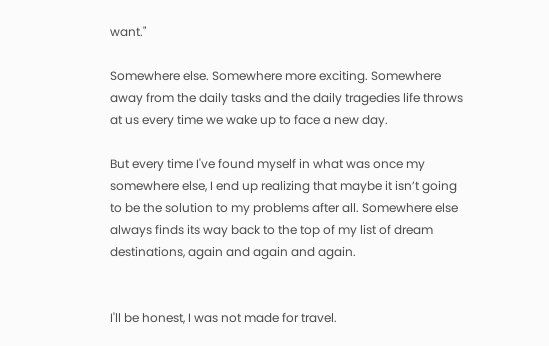want."

Somewhere else. Somewhere more exciting. Somewhere away from the daily tasks and the daily tragedies life throws at us every time we wake up to face a new day.

But every time I've found myself in what was once my somewhere else, I end up realizing that maybe it isn’t going to be the solution to my problems after all. Somewhere else always finds its way back to the top of my list of dream destinations, again and again and again.


I'll be honest, I was not made for travel.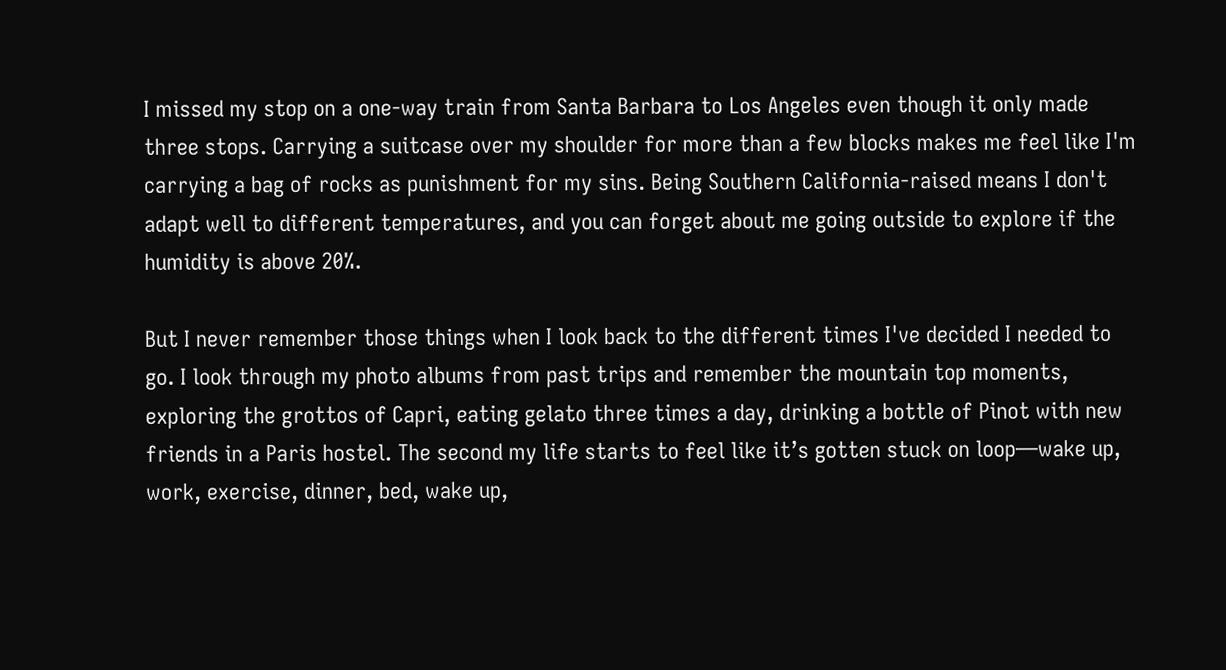I missed my stop on a one-way train from Santa Barbara to Los Angeles even though it only made three stops. Carrying a suitcase over my shoulder for more than a few blocks makes me feel like I'm carrying a bag of rocks as punishment for my sins. Being Southern California-raised means I don't adapt well to different temperatures, and you can forget about me going outside to explore if the humidity is above 20%.

But I never remember those things when I look back to the different times I've decided I needed to go. I look through my photo albums from past trips and remember the mountain top moments, exploring the grottos of Capri, eating gelato three times a day, drinking a bottle of Pinot with new friends in a Paris hostel. The second my life starts to feel like it’s gotten stuck on loop—wake up, work, exercise, dinner, bed, wake up,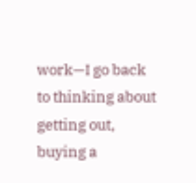work—I go back to thinking about getting out, buying a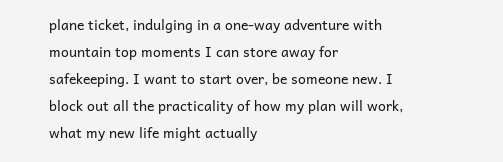plane ticket, indulging in a one-way adventure with mountain top moments I can store away for safekeeping. I want to start over, be someone new. I block out all the practicality of how my plan will work, what my new life might actually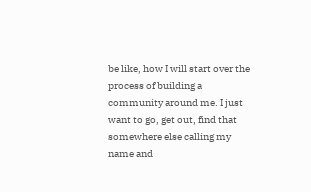be like, how I will start over the process of building a community around me. I just want to go, get out, find that somewhere else calling my name and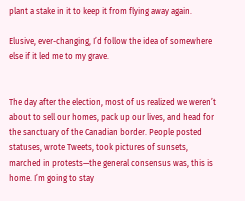plant a stake in it to keep it from flying away again.

Elusive, ever-changing, I’d follow the idea of somewhere else if it led me to my grave.


The day after the election, most of us realized we weren’t about to sell our homes, pack up our lives, and head for the sanctuary of the Canadian border. People posted statuses, wrote Tweets, took pictures of sunsets, marched in protests—the general consensus was, this is home. I’m going to stay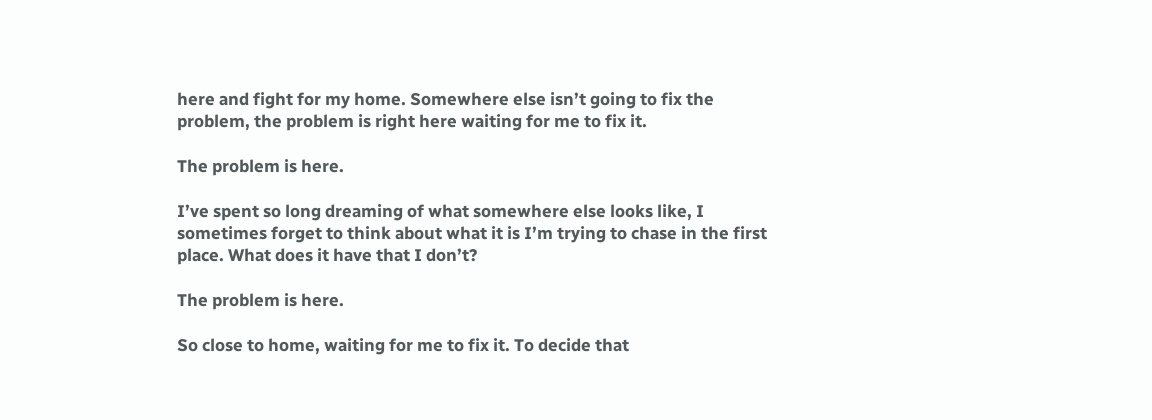here and fight for my home. Somewhere else isn’t going to fix the problem, the problem is right here waiting for me to fix it.

The problem is here.

I’ve spent so long dreaming of what somewhere else looks like, I sometimes forget to think about what it is I’m trying to chase in the first place. What does it have that I don’t?

The problem is here.

So close to home, waiting for me to fix it. To decide that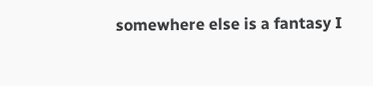somewhere else is a fantasy I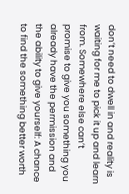don’t need to dwell in and reality is waiting for me to pick it up and learn from. Somewhere else can’t promise to give you something you already have the permission and the ability to give yourself: A chance to find the something better worth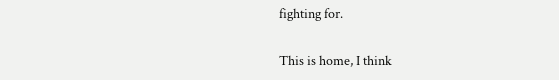fighting for.

This is home, I think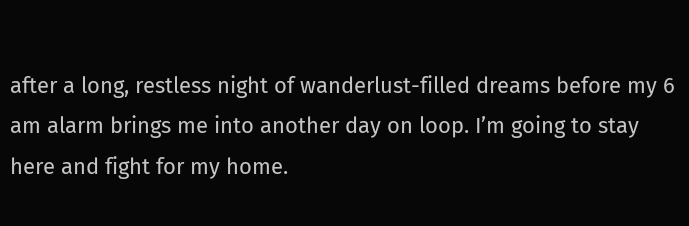after a long, restless night of wanderlust-filled dreams before my 6 am alarm brings me into another day on loop. I’m going to stay here and fight for my home.